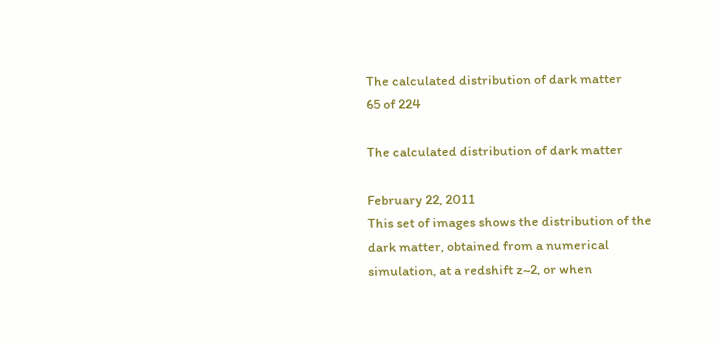The calculated distribution of dark matter
65 of 224

The calculated distribution of dark matter

February 22, 2011
This set of images shows the distribution of the dark matter, obtained from a numerical simulation, at a redshift z~2, or when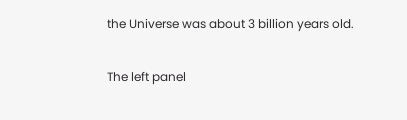the Universe was about 3 billion years old.

The left panel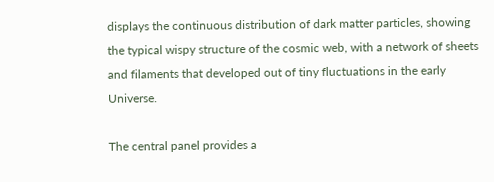displays the continuous distribution of dark matter particles, showing the typical wispy structure of the cosmic web, with a network of sheets and filaments that developed out of tiny fluctuations in the early Universe.

The central panel provides a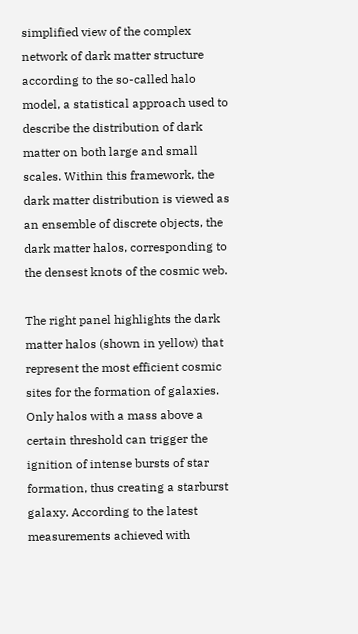simplified view of the complex network of dark matter structure according to the so-called halo model, a statistical approach used to describe the distribution of dark matter on both large and small scales. Within this framework, the dark matter distribution is viewed as an ensemble of discrete objects, the dark matter halos, corresponding to the densest knots of the cosmic web.

The right panel highlights the dark matter halos (shown in yellow) that represent the most efficient cosmic sites for the formation of galaxies. Only halos with a mass above a certain threshold can trigger the ignition of intense bursts of star formation, thus creating a starburst galaxy. According to the latest measurements achieved with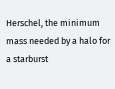Herschel, the minimum mass needed by a halo for a starburst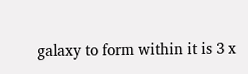galaxy to form within it is 3 x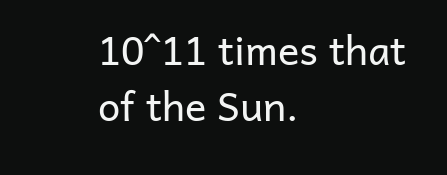10^11 times that of the Sun.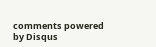comments powered by Disqus